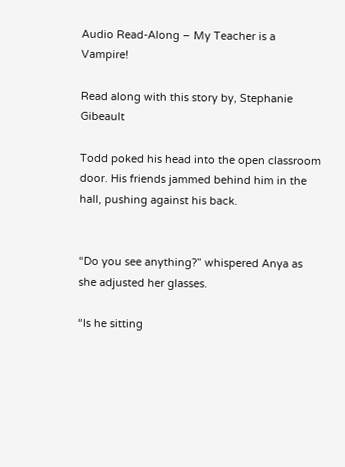Audio Read-Along – My Teacher is a Vampire!

Read along with this story by, Stephanie Gibeault

Todd poked his head into the open classroom door. His friends jammed behind him in the hall, pushing against his back.


“Do you see anything?” whispered Anya as she adjusted her glasses.

“Is he sitting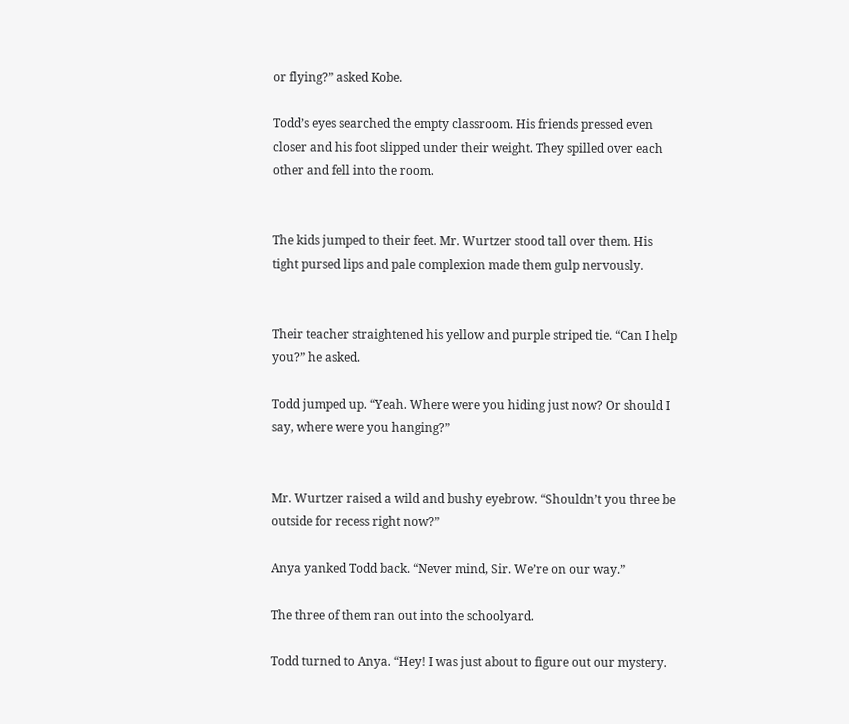or flying?” asked Kobe.

Todd’s eyes searched the empty classroom. His friends pressed even closer and his foot slipped under their weight. They spilled over each other and fell into the room.


The kids jumped to their feet. Mr. Wurtzer stood tall over them. His tight pursed lips and pale complexion made them gulp nervously.


Their teacher straightened his yellow and purple striped tie. “Can I help you?” he asked.

Todd jumped up. “Yeah. Where were you hiding just now? Or should I say, where were you hanging?”


Mr. Wurtzer raised a wild and bushy eyebrow. “Shouldn’t you three be outside for recess right now?”

Anya yanked Todd back. “Never mind, Sir. We’re on our way.”

The three of them ran out into the schoolyard.

Todd turned to Anya. “Hey! I was just about to figure out our mystery.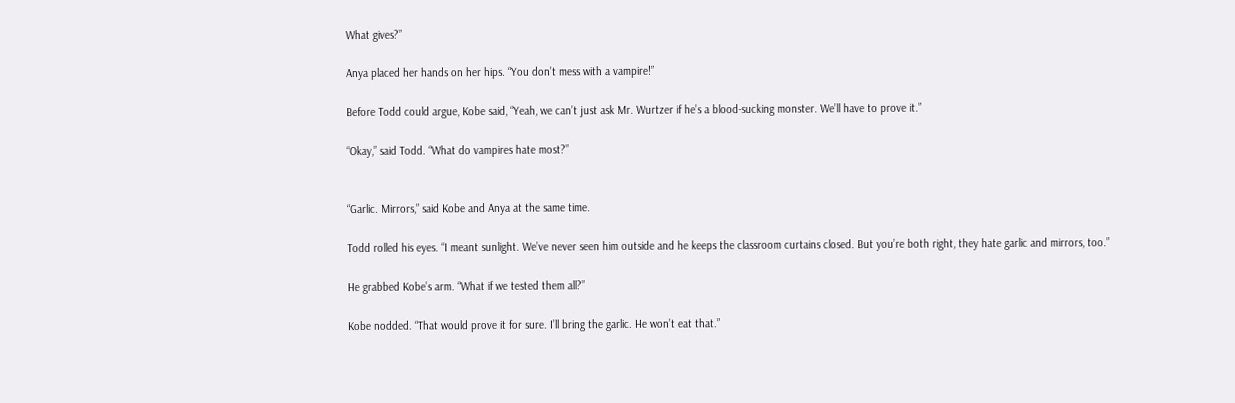What gives?”

Anya placed her hands on her hips. “You don’t mess with a vampire!”

Before Todd could argue, Kobe said, “Yeah, we can’t just ask Mr. Wurtzer if he’s a blood-sucking monster. We’ll have to prove it.”

“Okay,” said Todd. “What do vampires hate most?”


“Garlic. Mirrors,” said Kobe and Anya at the same time.

Todd rolled his eyes. “I meant sunlight. We’ve never seen him outside and he keeps the classroom curtains closed. But you’re both right, they hate garlic and mirrors, too.”

He grabbed Kobe’s arm. “What if we tested them all?”

Kobe nodded. “That would prove it for sure. I’ll bring the garlic. He won’t eat that.”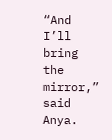“And I’ll bring the mirror,” said Anya.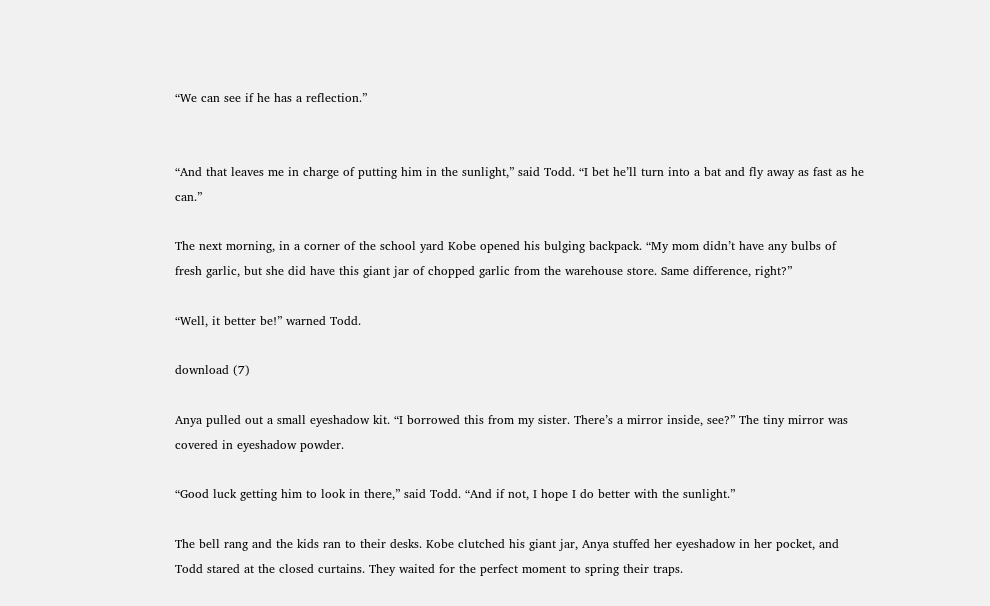“We can see if he has a reflection.”


“And that leaves me in charge of putting him in the sunlight,” said Todd. “I bet he’ll turn into a bat and fly away as fast as he can.”

The next morning, in a corner of the school yard Kobe opened his bulging backpack. “My mom didn’t have any bulbs of fresh garlic, but she did have this giant jar of chopped garlic from the warehouse store. Same difference, right?”

“Well, it better be!” warned Todd.

download (7)

Anya pulled out a small eyeshadow kit. “I borrowed this from my sister. There’s a mirror inside, see?” The tiny mirror was covered in eyeshadow powder.

“Good luck getting him to look in there,” said Todd. “And if not, I hope I do better with the sunlight.”

The bell rang and the kids ran to their desks. Kobe clutched his giant jar, Anya stuffed her eyeshadow in her pocket, and Todd stared at the closed curtains. They waited for the perfect moment to spring their traps.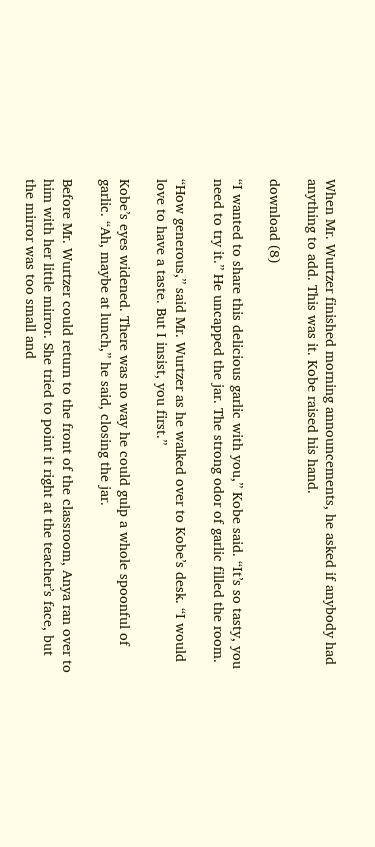When Mr. Wurtzer finished morning announcements, he asked if anybody had anything to add. This was it. Kobe raised his hand.

download (8)

“I wanted to share this delicious garlic with you,” Kobe said. “It’s so tasty, you need to try it.” He uncapped the jar. The strong odor of garlic filled the room.

“How generous,” said Mr. Wurtzer as he walked over to Kobe’s desk. “I would love to have a taste. But I insist, you first.”

Kobe’s eyes widened. There was no way he could gulp a whole spoonful of garlic. “Ah, maybe at lunch,” he said, closing the jar.

Before Mr. Wurtzer could return to the front of the classroom, Anya ran over to him with her little mirror. She tried to point it right at the teacher’s face, but the mirror was too small and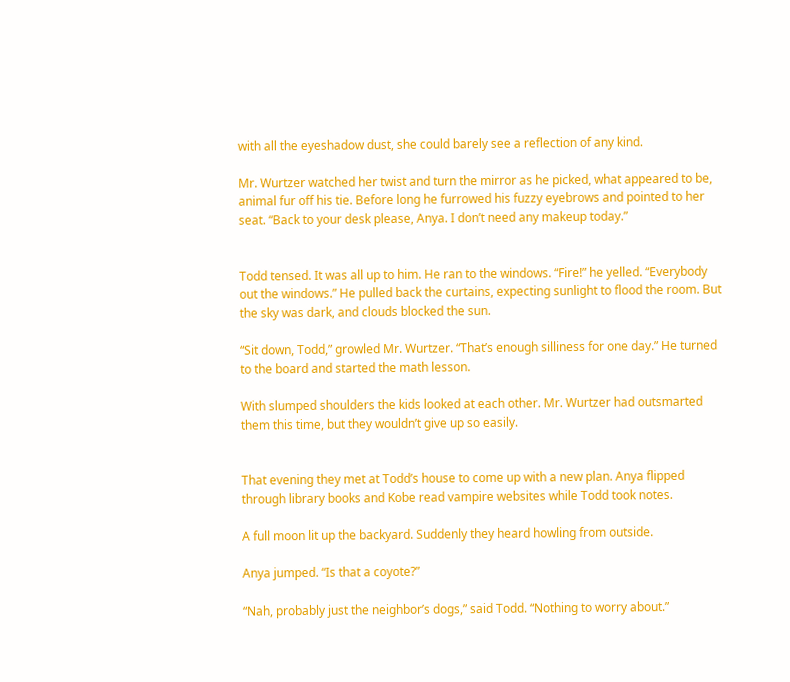with all the eyeshadow dust, she could barely see a reflection of any kind.

Mr. Wurtzer watched her twist and turn the mirror as he picked, what appeared to be, animal fur off his tie. Before long he furrowed his fuzzy eyebrows and pointed to her seat. “Back to your desk please, Anya. I don’t need any makeup today.”


Todd tensed. It was all up to him. He ran to the windows. “Fire!” he yelled. “Everybody out the windows.” He pulled back the curtains, expecting sunlight to flood the room. But the sky was dark, and clouds blocked the sun.

“Sit down, Todd,” growled Mr. Wurtzer. “That’s enough silliness for one day.” He turned to the board and started the math lesson.

With slumped shoulders the kids looked at each other. Mr. Wurtzer had outsmarted them this time, but they wouldn’t give up so easily.


That evening they met at Todd’s house to come up with a new plan. Anya flipped through library books and Kobe read vampire websites while Todd took notes.

A full moon lit up the backyard. Suddenly they heard howling from outside.

Anya jumped. “Is that a coyote?”

“Nah, probably just the neighbor’s dogs,” said Todd. “Nothing to worry about.”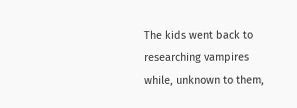The kids went back to researching vampires while, unknown to them,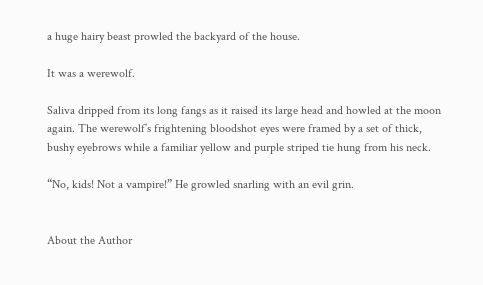a huge hairy beast prowled the backyard of the house.

It was a werewolf.

Saliva dripped from its long fangs as it raised its large head and howled at the moon again. The werewolf’s frightening bloodshot eyes were framed by a set of thick, bushy eyebrows while a familiar yellow and purple striped tie hung from his neck.

“No, kids! Not a vampire!” He growled snarling with an evil grin.


About the Author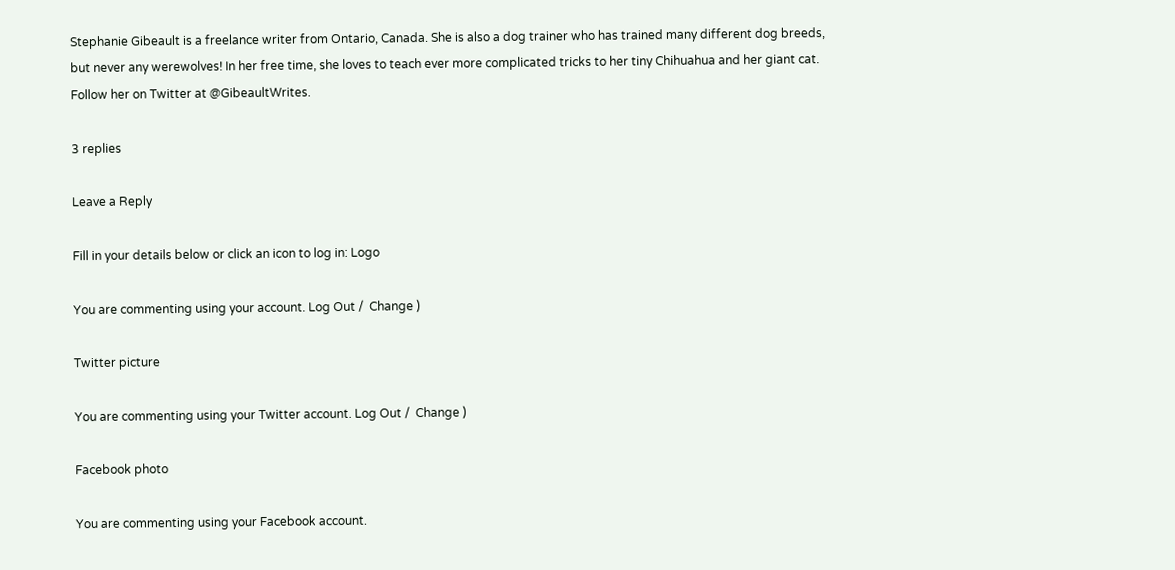Stephanie Gibeault is a freelance writer from Ontario, Canada. She is also a dog trainer who has trained many different dog breeds, but never any werewolves! In her free time, she loves to teach ever more complicated tricks to her tiny Chihuahua and her giant cat. Follow her on Twitter at @GibeaultWrites.

3 replies

Leave a Reply

Fill in your details below or click an icon to log in: Logo

You are commenting using your account. Log Out /  Change )

Twitter picture

You are commenting using your Twitter account. Log Out /  Change )

Facebook photo

You are commenting using your Facebook account.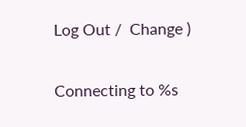Log Out /  Change )

Connecting to %s